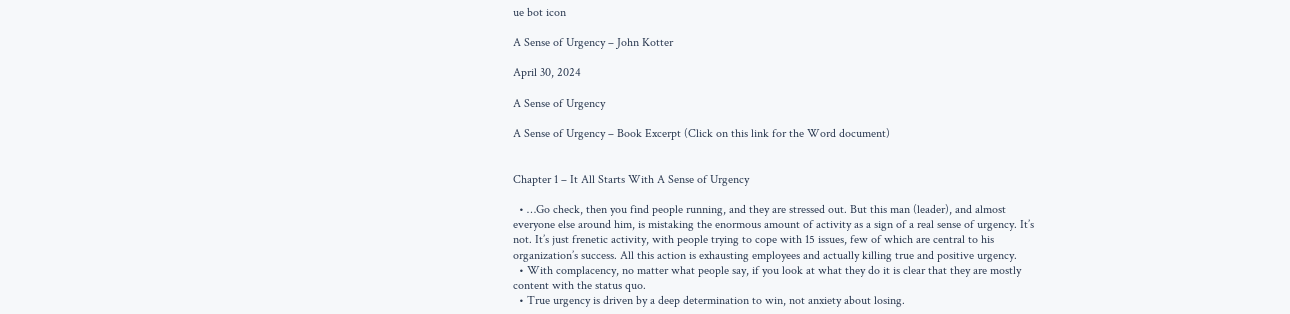ue bot icon

A Sense of Urgency – John Kotter

April 30, 2024

A Sense of Urgency

A Sense of Urgency – Book Excerpt (Click on this link for the Word document)


Chapter 1 – It All Starts With A Sense of Urgency

  • …Go check, then you find people running, and they are stressed out. But this man (leader), and almost everyone else around him, is mistaking the enormous amount of activity as a sign of a real sense of urgency. It’s not. It’s just frenetic activity, with people trying to cope with 15 issues, few of which are central to his organization’s success. All this action is exhausting employees and actually killing true and positive urgency.
  • With complacency, no matter what people say, if you look at what they do it is clear that they are mostly content with the status quo.
  • True urgency is driven by a deep determination to win, not anxiety about losing.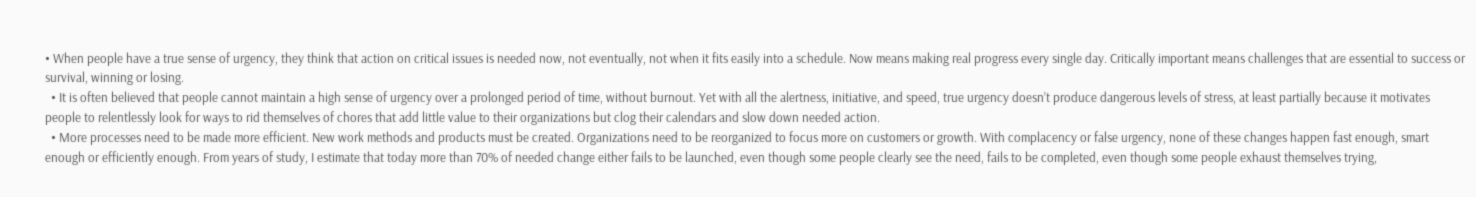• When people have a true sense of urgency, they think that action on critical issues is needed now, not eventually, not when it fits easily into a schedule. Now means making real progress every single day. Critically important means challenges that are essential to success or survival, winning or losing.
  • It is often believed that people cannot maintain a high sense of urgency over a prolonged period of time, without burnout. Yet with all the alertness, initiative, and speed, true urgency doesn’t produce dangerous levels of stress, at least partially because it motivates people to relentlessly look for ways to rid themselves of chores that add little value to their organizations but clog their calendars and slow down needed action.
  • More processes need to be made more efficient. New work methods and products must be created. Organizations need to be reorganized to focus more on customers or growth. With complacency or false urgency, none of these changes happen fast enough, smart enough or efficiently enough. From years of study, I estimate that today more than 70% of needed change either fails to be launched, even though some people clearly see the need, fails to be completed, even though some people exhaust themselves trying,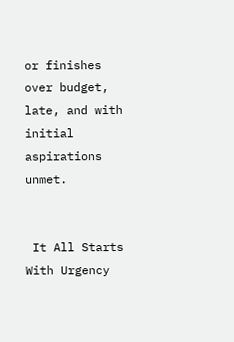or finishes over budget, late, and with initial aspirations unmet.


 It All Starts With Urgency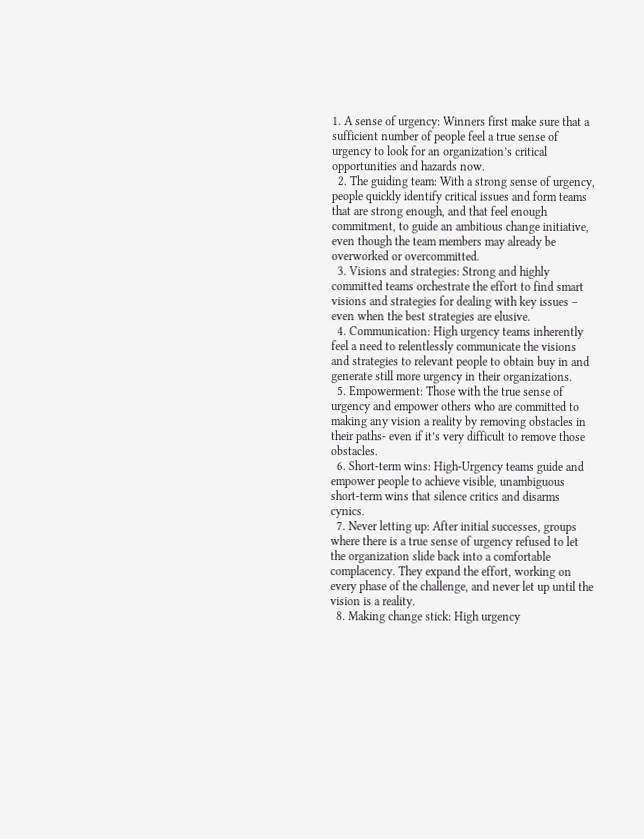1. A sense of urgency: Winners first make sure that a sufficient number of people feel a true sense of urgency to look for an organization’s critical opportunities and hazards now.
  2. The guiding team: With a strong sense of urgency, people quickly identify critical issues and form teams that are strong enough, and that feel enough commitment, to guide an ambitious change initiative, even though the team members may already be overworked or overcommitted.
  3. Visions and strategies: Strong and highly committed teams orchestrate the effort to find smart visions and strategies for dealing with key issues – even when the best strategies are elusive.
  4. Communication: High urgency teams inherently feel a need to relentlessly communicate the visions and strategies to relevant people to obtain buy in and generate still more urgency in their organizations.
  5. Empowerment: Those with the true sense of urgency and empower others who are committed to making any vision a reality by removing obstacles in their paths- even if it’s very difficult to remove those obstacles.
  6. Short-term wins: High-Urgency teams guide and empower people to achieve visible, unambiguous short-term wins that silence critics and disarms cynics.
  7. Never letting up: After initial successes, groups where there is a true sense of urgency refused to let the organization slide back into a comfortable complacency. They expand the effort, working on every phase of the challenge, and never let up until the vision is a reality.
  8. Making change stick: High urgency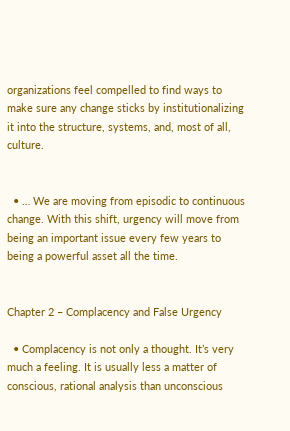organizations feel compelled to find ways to make sure any change sticks by institutionalizing it into the structure, systems, and, most of all, culture.


  • … We are moving from episodic to continuous change. With this shift, urgency will move from being an important issue every few years to being a powerful asset all the time.


Chapter 2 – Complacency and False Urgency

  • Complacency is not only a thought. It’s very much a feeling. It is usually less a matter of conscious, rational analysis than unconscious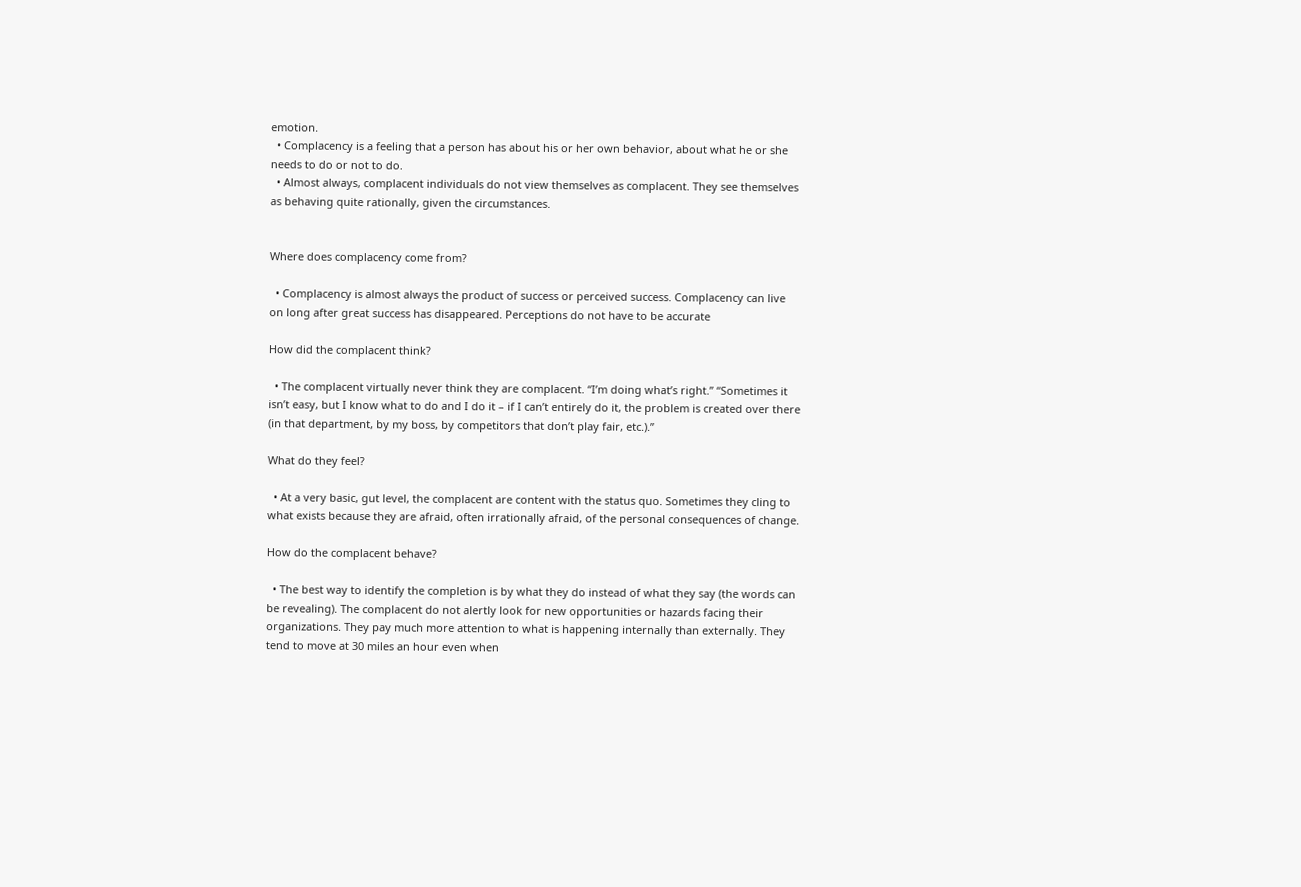emotion.
  • Complacency is a feeling that a person has about his or her own behavior, about what he or she needs to do or not to do.
  • Almost always, complacent individuals do not view themselves as complacent. They see themselves as behaving quite rationally, given the circumstances.


Where does complacency come from?

  • Complacency is almost always the product of success or perceived success. Complacency can live on long after great success has disappeared. Perceptions do not have to be accurate

How did the complacent think?

  • The complacent virtually never think they are complacent. “I’m doing what’s right.” “Sometimes it isn’t easy, but I know what to do and I do it – if I can’t entirely do it, the problem is created over there (in that department, by my boss, by competitors that don’t play fair, etc.).”

What do they feel?

  • At a very basic, gut level, the complacent are content with the status quo. Sometimes they cling to what exists because they are afraid, often irrationally afraid, of the personal consequences of change.

How do the complacent behave?

  • The best way to identify the completion is by what they do instead of what they say (the words can be revealing). The complacent do not alertly look for new opportunities or hazards facing their organizations. They pay much more attention to what is happening internally than externally. They tend to move at 30 miles an hour even when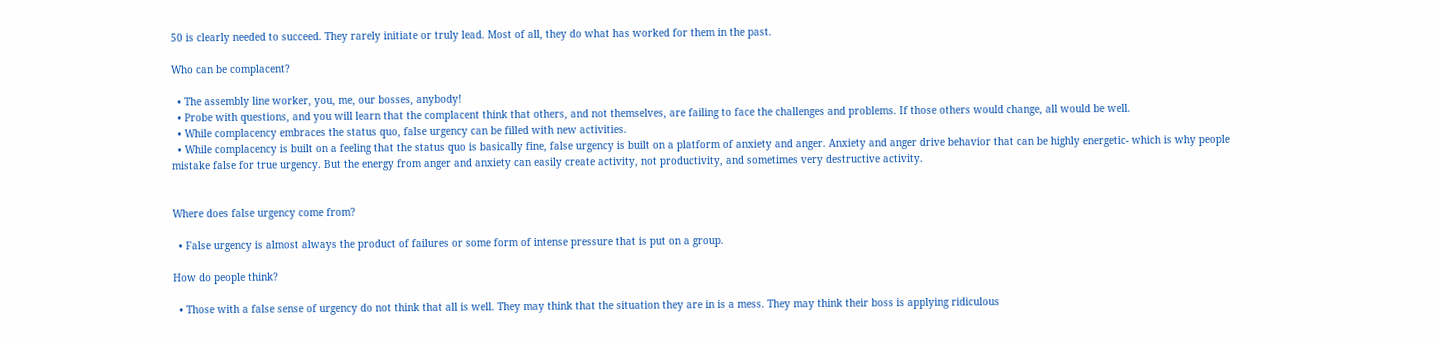50 is clearly needed to succeed. They rarely initiate or truly lead. Most of all, they do what has worked for them in the past.

Who can be complacent?

  • The assembly line worker, you, me, our bosses, anybody!
  • Probe with questions, and you will learn that the complacent think that others, and not themselves, are failing to face the challenges and problems. If those others would change, all would be well.
  • While complacency embraces the status quo, false urgency can be filled with new activities.
  • While complacency is built on a feeling that the status quo is basically fine, false urgency is built on a platform of anxiety and anger. Anxiety and anger drive behavior that can be highly energetic- which is why people mistake false for true urgency. But the energy from anger and anxiety can easily create activity, not productivity, and sometimes very destructive activity.


Where does false urgency come from?

  • False urgency is almost always the product of failures or some form of intense pressure that is put on a group.

How do people think?

  • Those with a false sense of urgency do not think that all is well. They may think that the situation they are in is a mess. They may think their boss is applying ridiculous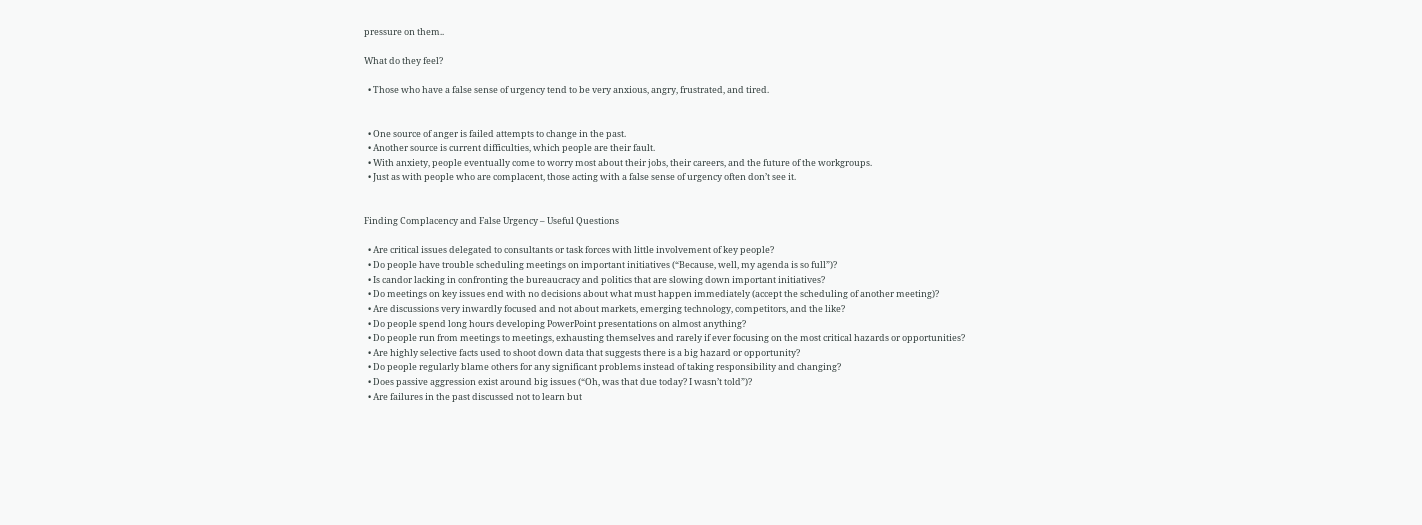pressure on them..

What do they feel?

  • Those who have a false sense of urgency tend to be very anxious, angry, frustrated, and tired.


  • One source of anger is failed attempts to change in the past.
  • Another source is current difficulties, which people are their fault.
  • With anxiety, people eventually come to worry most about their jobs, their careers, and the future of the workgroups.
  • Just as with people who are complacent, those acting with a false sense of urgency often don’t see it.


Finding Complacency and False Urgency – Useful Questions

  • Are critical issues delegated to consultants or task forces with little involvement of key people?
  • Do people have trouble scheduling meetings on important initiatives (“Because, well, my agenda is so full”)?
  • Is candor lacking in confronting the bureaucracy and politics that are slowing down important initiatives?
  • Do meetings on key issues end with no decisions about what must happen immediately (accept the scheduling of another meeting)?
  • Are discussions very inwardly focused and not about markets, emerging technology, competitors, and the like?
  • Do people spend long hours developing PowerPoint presentations on almost anything?
  • Do people run from meetings to meetings, exhausting themselves and rarely if ever focusing on the most critical hazards or opportunities?
  • Are highly selective facts used to shoot down data that suggests there is a big hazard or opportunity?
  • Do people regularly blame others for any significant problems instead of taking responsibility and changing?
  • Does passive aggression exist around big issues (“Oh, was that due today? I wasn’t told”)?
  • Are failures in the past discussed not to learn but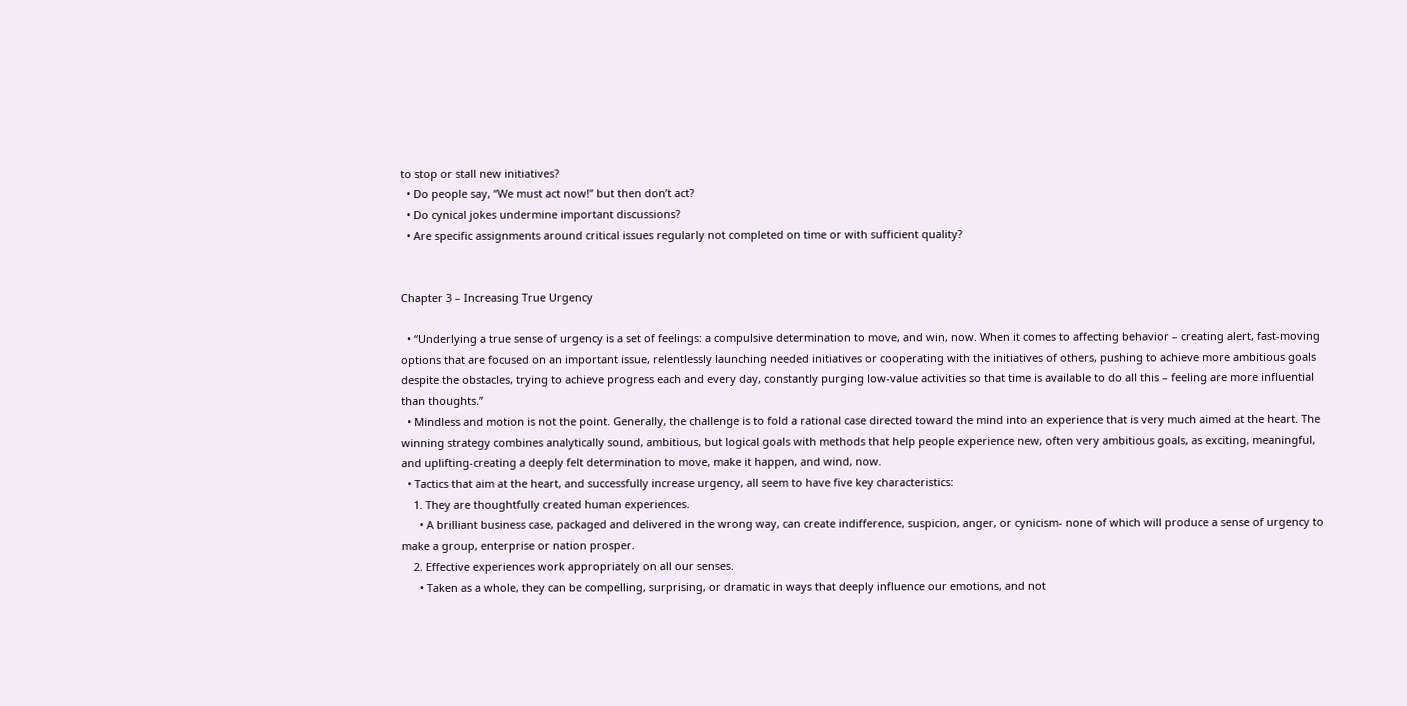to stop or stall new initiatives?
  • Do people say, “We must act now!” but then don’t act?
  • Do cynical jokes undermine important discussions?
  • Are specific assignments around critical issues regularly not completed on time or with sufficient quality?


Chapter 3 – Increasing True Urgency

  • “Underlying a true sense of urgency is a set of feelings: a compulsive determination to move, and win, now. When it comes to affecting behavior – creating alert, fast-moving options that are focused on an important issue, relentlessly launching needed initiatives or cooperating with the initiatives of others, pushing to achieve more ambitious goals despite the obstacles, trying to achieve progress each and every day, constantly purging low-value activities so that time is available to do all this – feeling are more influential than thoughts.”
  • Mindless and motion is not the point. Generally, the challenge is to fold a rational case directed toward the mind into an experience that is very much aimed at the heart. The winning strategy combines analytically sound, ambitious, but logical goals with methods that help people experience new, often very ambitious goals, as exciting, meaningful, and uplifting-creating a deeply felt determination to move, make it happen, and wind, now.
  • Tactics that aim at the heart, and successfully increase urgency, all seem to have five key characteristics:
    1. They are thoughtfully created human experiences.
      • A brilliant business case, packaged and delivered in the wrong way, can create indifference, suspicion, anger, or cynicism- none of which will produce a sense of urgency to make a group, enterprise or nation prosper.
    2. Effective experiences work appropriately on all our senses.
      • Taken as a whole, they can be compelling, surprising, or dramatic in ways that deeply influence our emotions, and not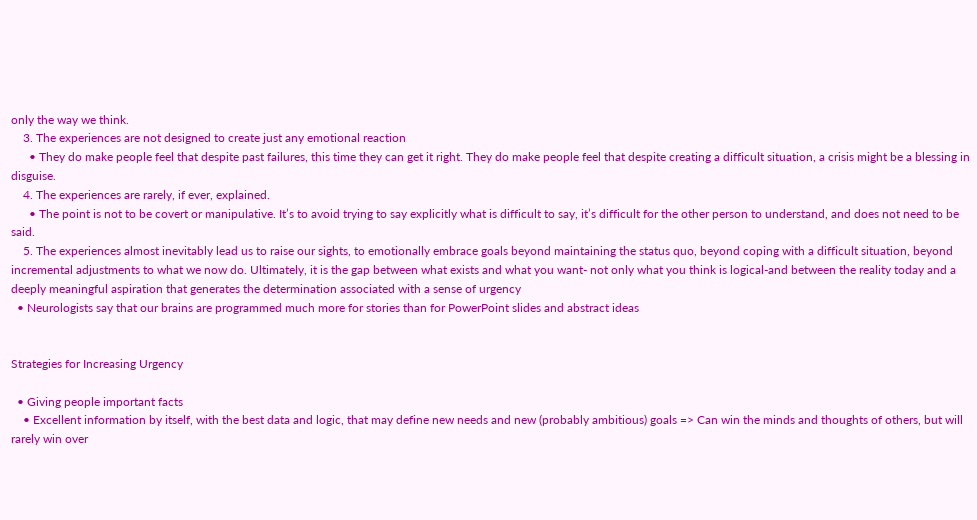only the way we think.
    3. The experiences are not designed to create just any emotional reaction
      • They do make people feel that despite past failures, this time they can get it right. They do make people feel that despite creating a difficult situation, a crisis might be a blessing in disguise.
    4. The experiences are rarely, if ever, explained.
      • The point is not to be covert or manipulative. It’s to avoid trying to say explicitly what is difficult to say, it’s difficult for the other person to understand, and does not need to be said.
    5. The experiences almost inevitably lead us to raise our sights, to emotionally embrace goals beyond maintaining the status quo, beyond coping with a difficult situation, beyond incremental adjustments to what we now do. Ultimately, it is the gap between what exists and what you want- not only what you think is logical-and between the reality today and a deeply meaningful aspiration that generates the determination associated with a sense of urgency
  • Neurologists say that our brains are programmed much more for stories than for PowerPoint slides and abstract ideas


Strategies for Increasing Urgency

  • Giving people important facts
    • Excellent information by itself, with the best data and logic, that may define new needs and new (probably ambitious) goals => Can win the minds and thoughts of others, but will rarely win over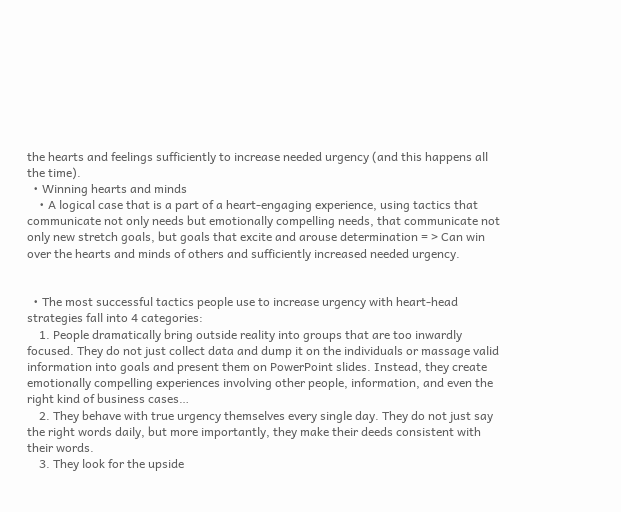the hearts and feelings sufficiently to increase needed urgency (and this happens all the time).
  • Winning hearts and minds
    • A logical case that is a part of a heart-engaging experience, using tactics that communicate not only needs but emotionally compelling needs, that communicate not only new stretch goals, but goals that excite and arouse determination = > Can win over the hearts and minds of others and sufficiently increased needed urgency.


  • The most successful tactics people use to increase urgency with heart-head strategies fall into 4 categories:
    1. People dramatically bring outside reality into groups that are too inwardly focused. They do not just collect data and dump it on the individuals or massage valid information into goals and present them on PowerPoint slides. Instead, they create emotionally compelling experiences involving other people, information, and even the right kind of business cases…
    2. They behave with true urgency themselves every single day. They do not just say the right words daily, but more importantly, they make their deeds consistent with their words.
    3. They look for the upside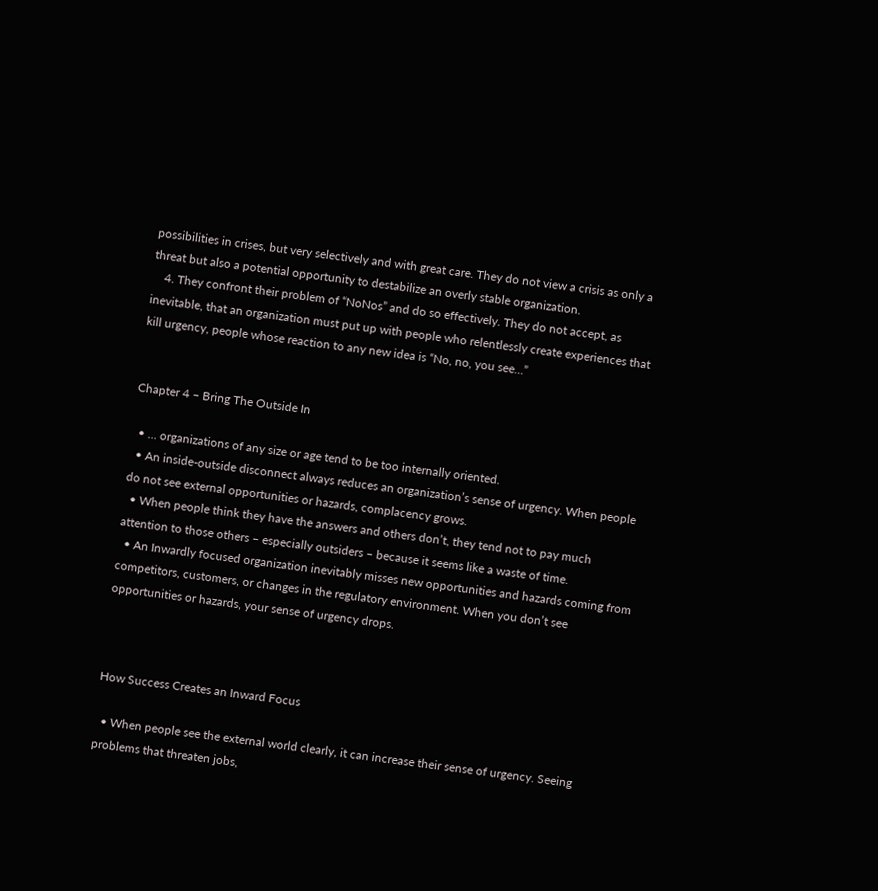possibilities in crises, but very selectively and with great care. They do not view a crisis as only a threat but also a potential opportunity to destabilize an overly stable organization.
    4. They confront their problem of “NoNos” and do so effectively. They do not accept, as inevitable, that an organization must put up with people who relentlessly create experiences that kill urgency, people whose reaction to any new idea is “No, no, you see…”


Chapter 4 – Bring The Outside In

  • … organizations of any size or age tend to be too internally oriented.
  • An inside-outside disconnect always reduces an organization’s sense of urgency. When people do not see external opportunities or hazards, complacency grows.
  • When people think they have the answers and others don’t, they tend not to pay much attention to those others – especially outsiders – because it seems like a waste of time.
  • An Inwardly focused organization inevitably misses new opportunities and hazards coming from competitors, customers, or changes in the regulatory environment. When you don’t see opportunities or hazards, your sense of urgency drops.



How Success Creates an Inward Focus

  • When people see the external world clearly, it can increase their sense of urgency. Seeing problems that threaten jobs,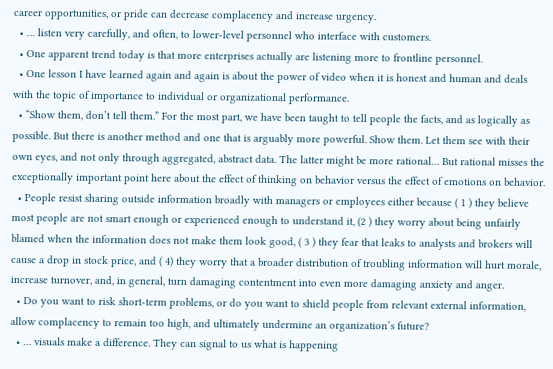career opportunities, or pride can decrease complacency and increase urgency.
  • … listen very carefully, and often, to lower-level personnel who interface with customers.
  • One apparent trend today is that more enterprises actually are listening more to frontline personnel.
  • One lesson I have learned again and again is about the power of video when it is honest and human and deals with the topic of importance to individual or organizational performance.
  • “Show them, don’t tell them.” For the most part, we have been taught to tell people the facts, and as logically as possible. But there is another method and one that is arguably more powerful. Show them. Let them see with their own eyes, and not only through aggregated, abstract data. The latter might be more rational… But rational misses the exceptionally important point here about the effect of thinking on behavior versus the effect of emotions on behavior.
  • People resist sharing outside information broadly with managers or employees either because ( 1 ) they believe most people are not smart enough or experienced enough to understand it, (2 ) they worry about being unfairly blamed when the information does not make them look good, ( 3 ) they fear that leaks to analysts and brokers will cause a drop in stock price, and ( 4) they worry that a broader distribution of troubling information will hurt morale, increase turnover, and, in general, turn damaging contentment into even more damaging anxiety and anger.
  • Do you want to risk short-term problems, or do you want to shield people from relevant external information, allow complacency to remain too high, and ultimately undermine an organization’s future?
  • … visuals make a difference. They can signal to us what is happening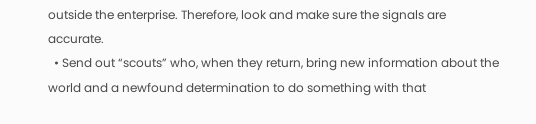outside the enterprise. Therefore, look and make sure the signals are accurate.
  • Send out “scouts” who, when they return, bring new information about the world and a newfound determination to do something with that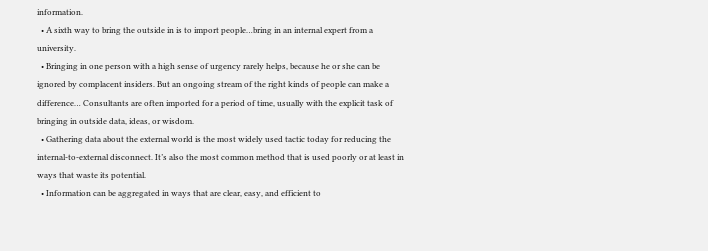information.
  • A sixth way to bring the outside in is to import people…bring in an internal expert from a university.
  • Bringing in one person with a high sense of urgency rarely helps, because he or she can be ignored by complacent insiders. But an ongoing stream of the right kinds of people can make a difference… Consultants are often imported for a period of time, usually with the explicit task of bringing in outside data, ideas, or wisdom.
  • Gathering data about the external world is the most widely used tactic today for reducing the internal-to-external disconnect. It’s also the most common method that is used poorly or at least in ways that waste its potential.
  • Information can be aggregated in ways that are clear, easy, and efficient to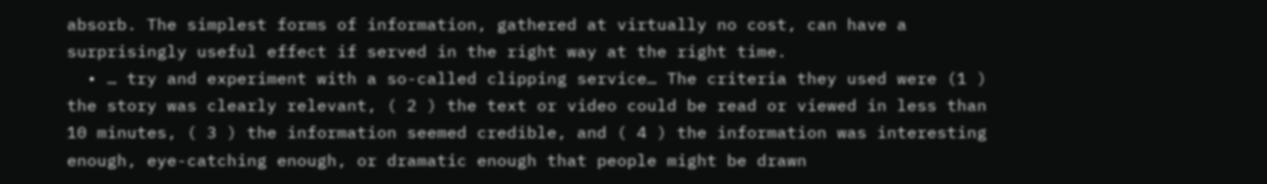absorb. The simplest forms of information, gathered at virtually no cost, can have a surprisingly useful effect if served in the right way at the right time.
  • … try and experiment with a so-called clipping service… The criteria they used were (1 ) the story was clearly relevant, ( 2 ) the text or video could be read or viewed in less than 10 minutes, ( 3 ) the information seemed credible, and ( 4 ) the information was interesting enough, eye-catching enough, or dramatic enough that people might be drawn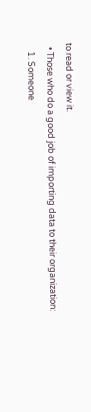to read or view it.
  • Those who do a good job of importing data to their organization:
    1. Someone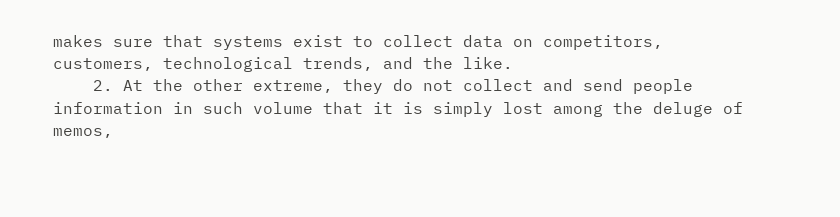makes sure that systems exist to collect data on competitors, customers, technological trends, and the like.
    2. At the other extreme, they do not collect and send people information in such volume that it is simply lost among the deluge of memos,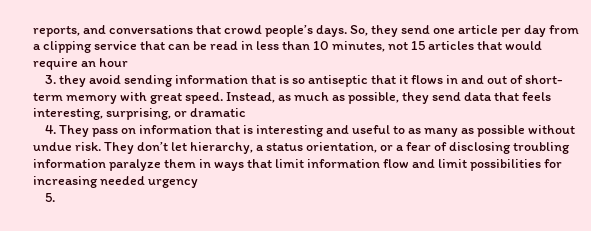reports, and conversations that crowd people’s days. So, they send one article per day from a clipping service that can be read in less than 10 minutes, not 15 articles that would require an hour
    3. they avoid sending information that is so antiseptic that it flows in and out of short-term memory with great speed. Instead, as much as possible, they send data that feels interesting, surprising, or dramatic
    4. They pass on information that is interesting and useful to as many as possible without undue risk. They don’t let hierarchy, a status orientation, or a fear of disclosing troubling information paralyze them in ways that limit information flow and limit possibilities for increasing needed urgency
    5.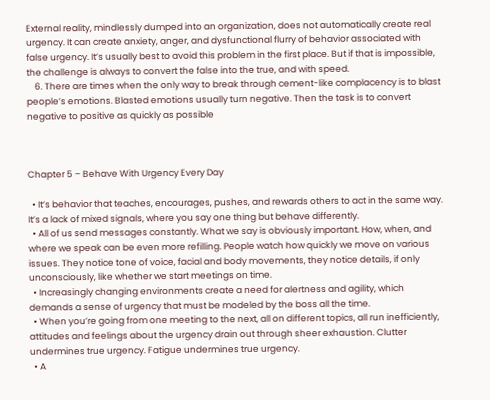External reality, mindlessly dumped into an organization, does not automatically create real urgency. It can create anxiety, anger, and dysfunctional flurry of behavior associated with false urgency. It’s usually best to avoid this problem in the first place. But if that is impossible, the challenge is always to convert the false into the true, and with speed.
    6. There are times when the only way to break through cement-like complacency is to blast people’s emotions. Blasted emotions usually turn negative. Then the task is to convert negative to positive as quickly as possible



Chapter 5 – Behave With Urgency Every Day

  • It’s behavior that teaches, encourages, pushes, and rewards others to act in the same way. It’s a lack of mixed signals, where you say one thing but behave differently.
  • All of us send messages constantly. What we say is obviously important. How, when, and where we speak can be even more refilling. People watch how quickly we move on various issues. They notice tone of voice, facial and body movements, they notice details, if only unconsciously, like whether we start meetings on time.
  • Increasingly changing environments create a need for alertness and agility, which demands a sense of urgency that must be modeled by the boss all the time.
  • When you’re going from one meeting to the next, all on different topics, all run inefficiently, attitudes and feelings about the urgency drain out through sheer exhaustion. Clutter undermines true urgency. Fatigue undermines true urgency.
  • A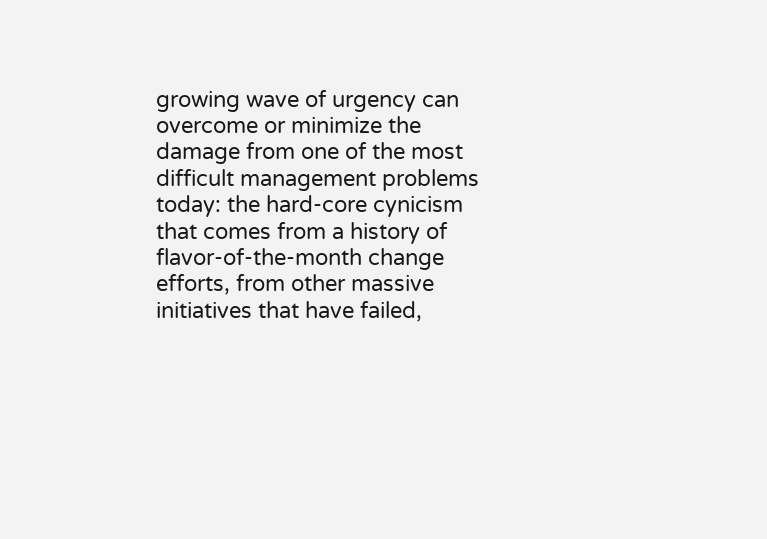growing wave of urgency can overcome or minimize the damage from one of the most difficult management problems today: the hard-core cynicism that comes from a history of flavor-of-the-month change efforts, from other massive initiatives that have failed,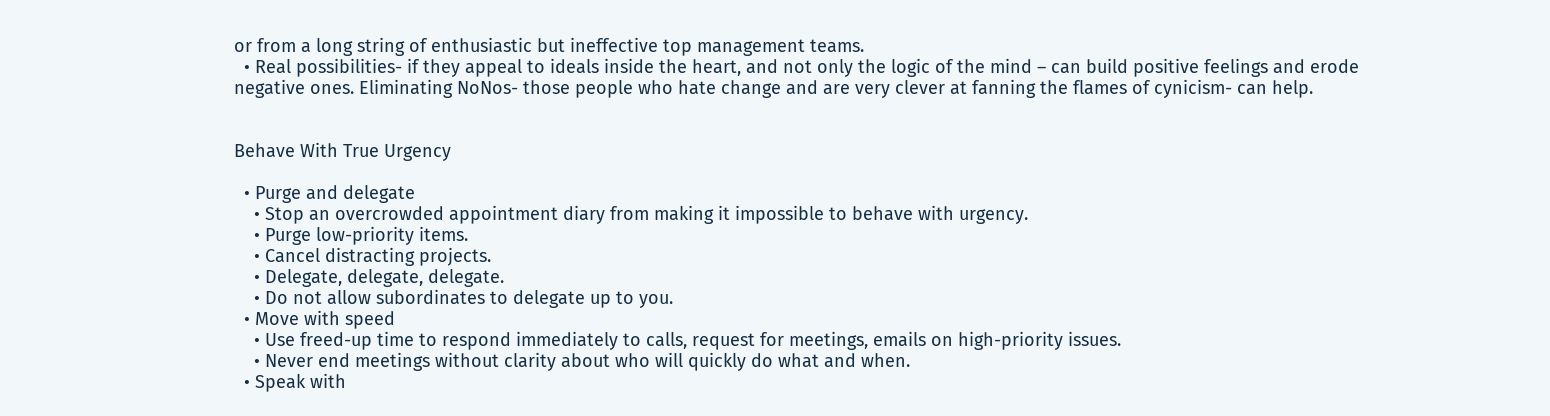or from a long string of enthusiastic but ineffective top management teams.
  • Real possibilities- if they appeal to ideals inside the heart, and not only the logic of the mind – can build positive feelings and erode negative ones. Eliminating NoNos- those people who hate change and are very clever at fanning the flames of cynicism- can help.


Behave With True Urgency

  • Purge and delegate
    • Stop an overcrowded appointment diary from making it impossible to behave with urgency.
    • Purge low-priority items.
    • Cancel distracting projects.
    • Delegate, delegate, delegate.
    • Do not allow subordinates to delegate up to you.
  • Move with speed
    • Use freed-up time to respond immediately to calls, request for meetings, emails on high-priority issues.
    • Never end meetings without clarity about who will quickly do what and when.
  • Speak with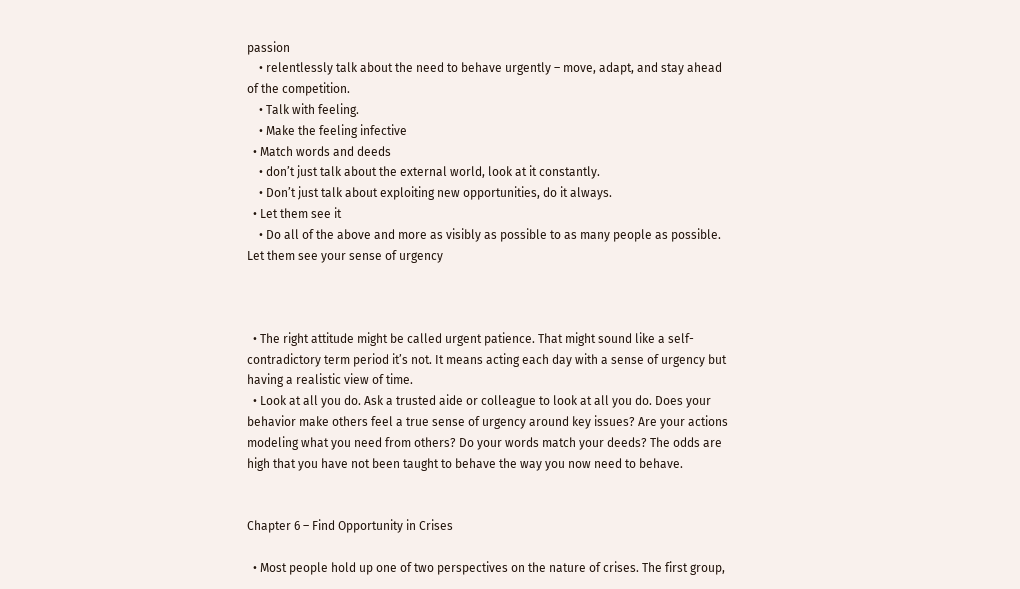passion
    • relentlessly talk about the need to behave urgently – move, adapt, and stay ahead of the competition.
    • Talk with feeling.
    • Make the feeling infective
  • Match words and deeds
    • don’t just talk about the external world, look at it constantly.
    • Don’t just talk about exploiting new opportunities, do it always.
  • Let them see it
    • Do all of the above and more as visibly as possible to as many people as possible. Let them see your sense of urgency



  • The right attitude might be called urgent patience. That might sound like a self-contradictory term period it’s not. It means acting each day with a sense of urgency but having a realistic view of time.
  • Look at all you do. Ask a trusted aide or colleague to look at all you do. Does your behavior make others feel a true sense of urgency around key issues? Are your actions modeling what you need from others? Do your words match your deeds? The odds are high that you have not been taught to behave the way you now need to behave.


Chapter 6 – Find Opportunity in Crises

  • Most people hold up one of two perspectives on the nature of crises. The first group,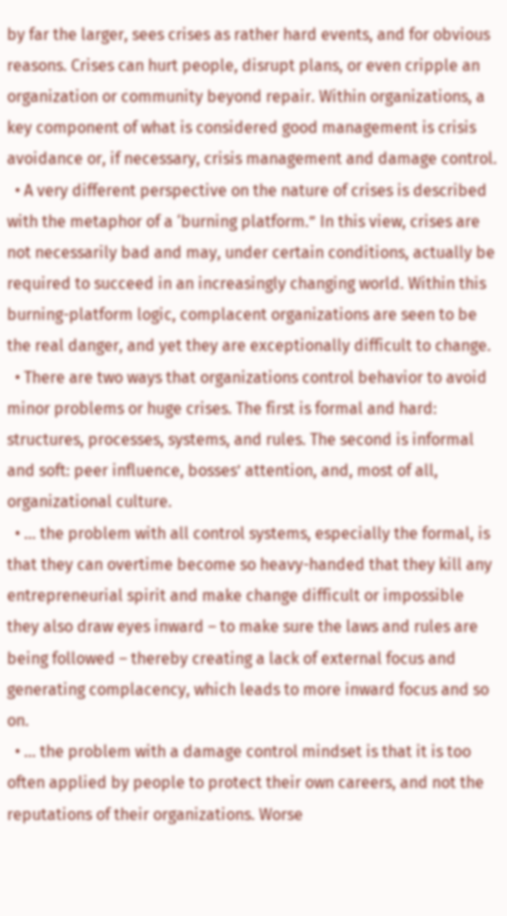by far the larger, sees crises as rather hard events, and for obvious reasons. Crises can hurt people, disrupt plans, or even cripple an organization or community beyond repair. Within organizations, a key component of what is considered good management is crisis avoidance or, if necessary, crisis management and damage control.
  • A very different perspective on the nature of crises is described with the metaphor of a ‘burning platform.” In this view, crises are not necessarily bad and may, under certain conditions, actually be required to succeed in an increasingly changing world. Within this burning-platform logic, complacent organizations are seen to be the real danger, and yet they are exceptionally difficult to change.
  • There are two ways that organizations control behavior to avoid minor problems or huge crises. The first is formal and hard: structures, processes, systems, and rules. The second is informal and soft: peer influence, bosses’ attention, and, most of all, organizational culture.
  • … the problem with all control systems, especially the formal, is that they can overtime become so heavy-handed that they kill any entrepreneurial spirit and make change difficult or impossible they also draw eyes inward – to make sure the laws and rules are being followed – thereby creating a lack of external focus and generating complacency, which leads to more inward focus and so on.
  • … the problem with a damage control mindset is that it is too often applied by people to protect their own careers, and not the reputations of their organizations. Worse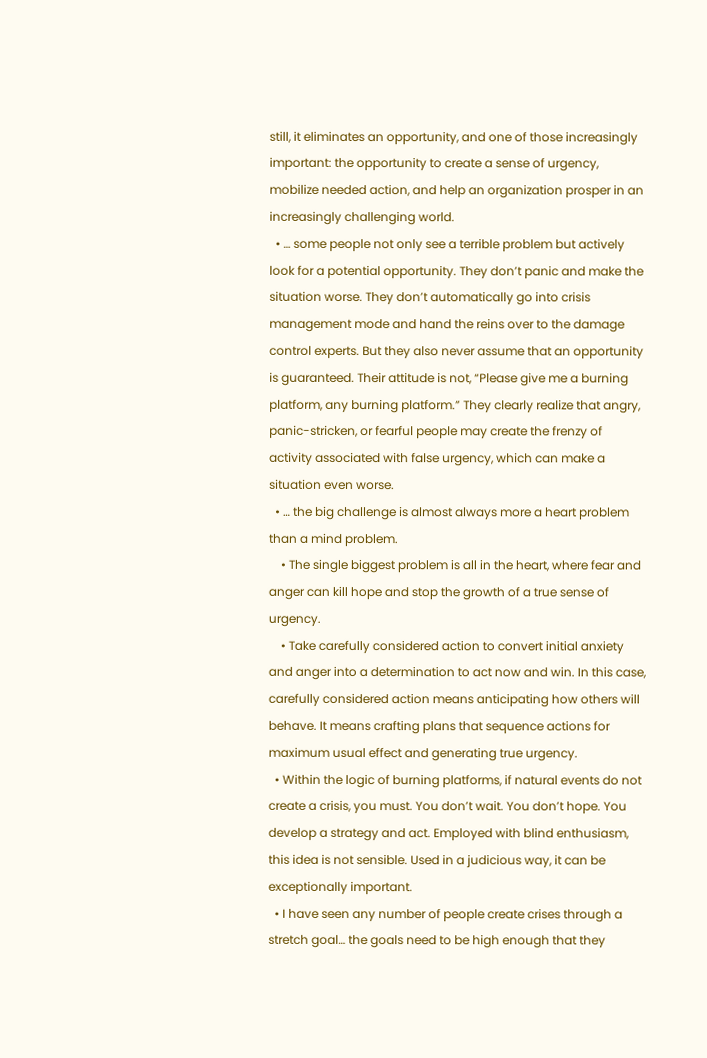still, it eliminates an opportunity, and one of those increasingly important: the opportunity to create a sense of urgency, mobilize needed action, and help an organization prosper in an increasingly challenging world.
  • … some people not only see a terrible problem but actively look for a potential opportunity. They don’t panic and make the situation worse. They don’t automatically go into crisis management mode and hand the reins over to the damage control experts. But they also never assume that an opportunity is guaranteed. Their attitude is not, “Please give me a burning platform, any burning platform.” They clearly realize that angry, panic-stricken, or fearful people may create the frenzy of activity associated with false urgency, which can make a situation even worse.
  • … the big challenge is almost always more a heart problem than a mind problem.
    • The single biggest problem is all in the heart, where fear and anger can kill hope and stop the growth of a true sense of urgency.
    • Take carefully considered action to convert initial anxiety and anger into a determination to act now and win. In this case, carefully considered action means anticipating how others will behave. It means crafting plans that sequence actions for maximum usual effect and generating true urgency.
  • Within the logic of burning platforms, if natural events do not create a crisis, you must. You don’t wait. You don’t hope. You develop a strategy and act. Employed with blind enthusiasm, this idea is not sensible. Used in a judicious way, it can be exceptionally important.
  • I have seen any number of people create crises through a stretch goal… the goals need to be high enough that they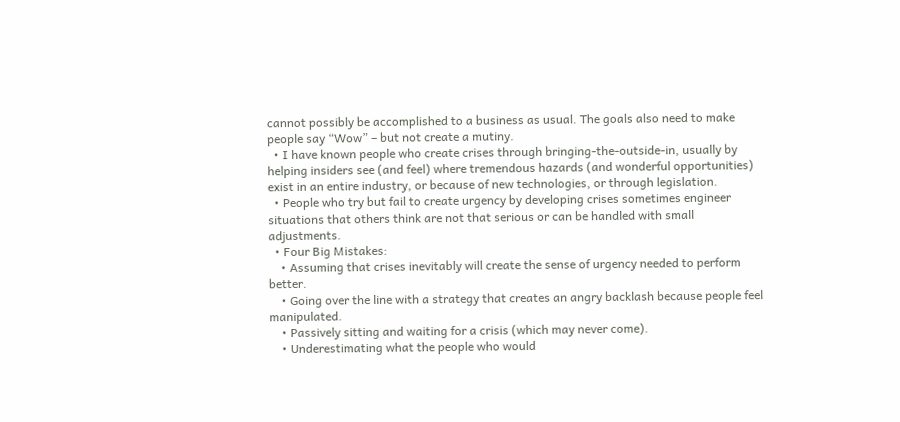cannot possibly be accomplished to a business as usual. The goals also need to make people say “Wow” – but not create a mutiny.
  • I have known people who create crises through bringing-the-outside-in, usually by helping insiders see (and feel) where tremendous hazards (and wonderful opportunities) exist in an entire industry, or because of new technologies, or through legislation.
  • People who try but fail to create urgency by developing crises sometimes engineer situations that others think are not that serious or can be handled with small adjustments.
  • Four Big Mistakes:
    • Assuming that crises inevitably will create the sense of urgency needed to perform better.
    • Going over the line with a strategy that creates an angry backlash because people feel manipulated.
    • Passively sitting and waiting for a crisis (which may never come).
    • Underestimating what the people who would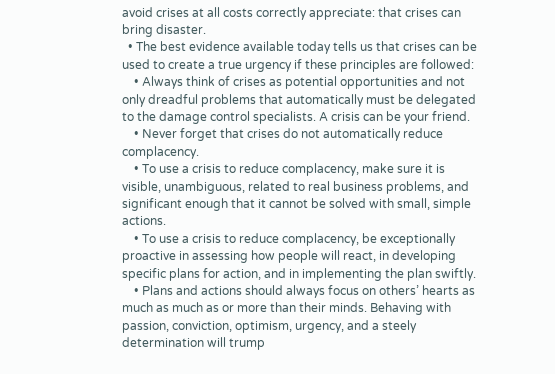avoid crises at all costs correctly appreciate: that crises can bring disaster.
  • The best evidence available today tells us that crises can be used to create a true urgency if these principles are followed:
    • Always think of crises as potential opportunities and not only dreadful problems that automatically must be delegated to the damage control specialists. A crisis can be your friend.
    • Never forget that crises do not automatically reduce complacency.
    • To use a crisis to reduce complacency, make sure it is visible, unambiguous, related to real business problems, and significant enough that it cannot be solved with small, simple actions.
    • To use a crisis to reduce complacency, be exceptionally proactive in assessing how people will react, in developing specific plans for action, and in implementing the plan swiftly.
    • Plans and actions should always focus on others’ hearts as much as much as or more than their minds. Behaving with passion, conviction, optimism, urgency, and a steely determination will trump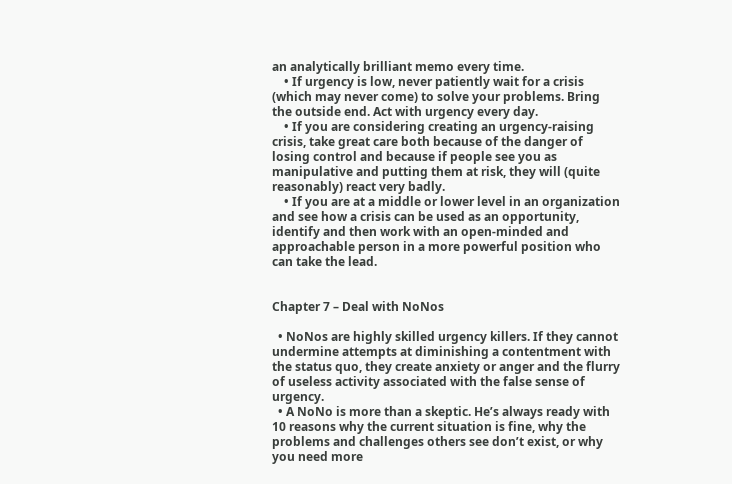an analytically brilliant memo every time.
    • If urgency is low, never patiently wait for a crisis (which may never come) to solve your problems. Bring the outside end. Act with urgency every day.
    • If you are considering creating an urgency-raising crisis, take great care both because of the danger of losing control and because if people see you as manipulative and putting them at risk, they will (quite reasonably) react very badly.
    • If you are at a middle or lower level in an organization and see how a crisis can be used as an opportunity, identify and then work with an open-minded and approachable person in a more powerful position who can take the lead.


Chapter 7 – Deal with NoNos

  • NoNos are highly skilled urgency killers. If they cannot undermine attempts at diminishing a contentment with the status quo, they create anxiety or anger and the flurry of useless activity associated with the false sense of urgency.
  • A NoNo is more than a skeptic. He’s always ready with 10 reasons why the current situation is fine, why the problems and challenges others see don’t exist, or why you need more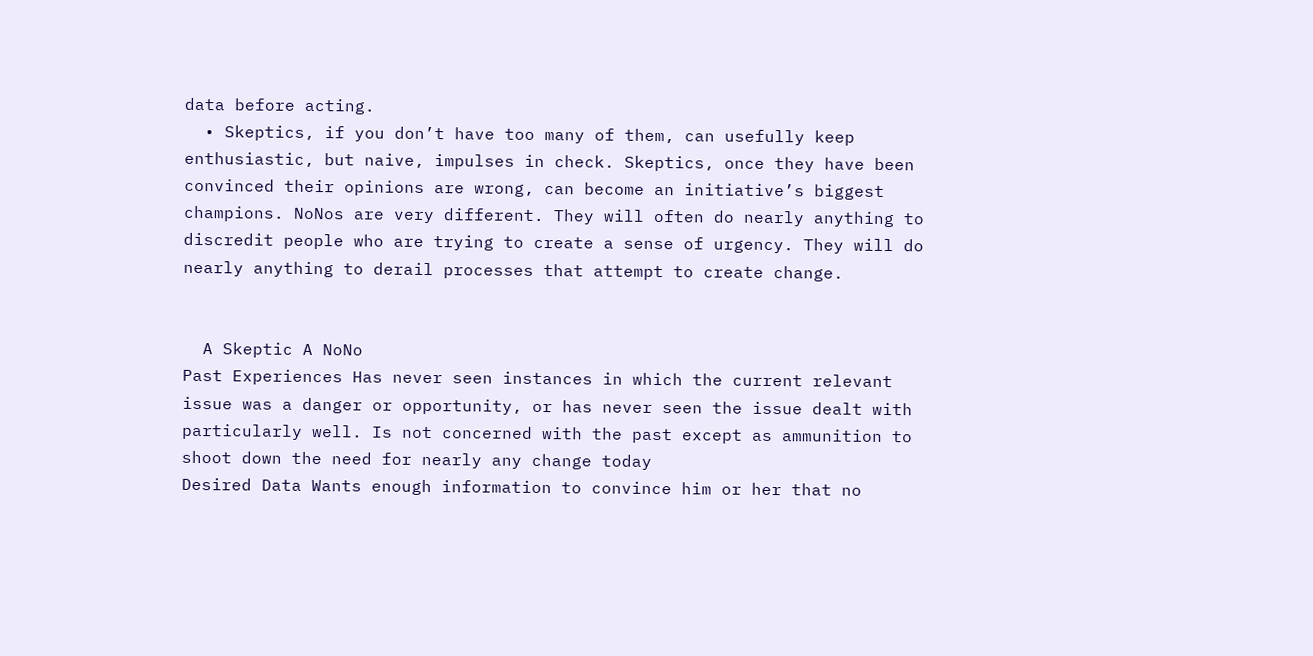data before acting.
  • Skeptics, if you don’t have too many of them, can usefully keep enthusiastic, but naive, impulses in check. Skeptics, once they have been convinced their opinions are wrong, can become an initiative’s biggest champions. NoNos are very different. They will often do nearly anything to discredit people who are trying to create a sense of urgency. They will do nearly anything to derail processes that attempt to create change.


  A Skeptic A NoNo
Past Experiences Has never seen instances in which the current relevant issue was a danger or opportunity, or has never seen the issue dealt with particularly well. Is not concerned with the past except as ammunition to shoot down the need for nearly any change today
Desired Data Wants enough information to convince him or her that no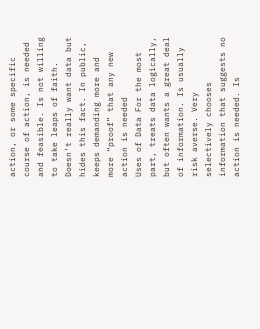action, or some specific course of action, is needed and feasible. Is not willing to take leaps of faith. Doesn’t really want data but hides this fact. In public, keeps demanding more and more “proof” that any new action is needed
Uses of Data For the most part, treats data logically, but often wants a great deal of information. Is usually risk averse. Very selectively chooses information that suggests no action is needed. Is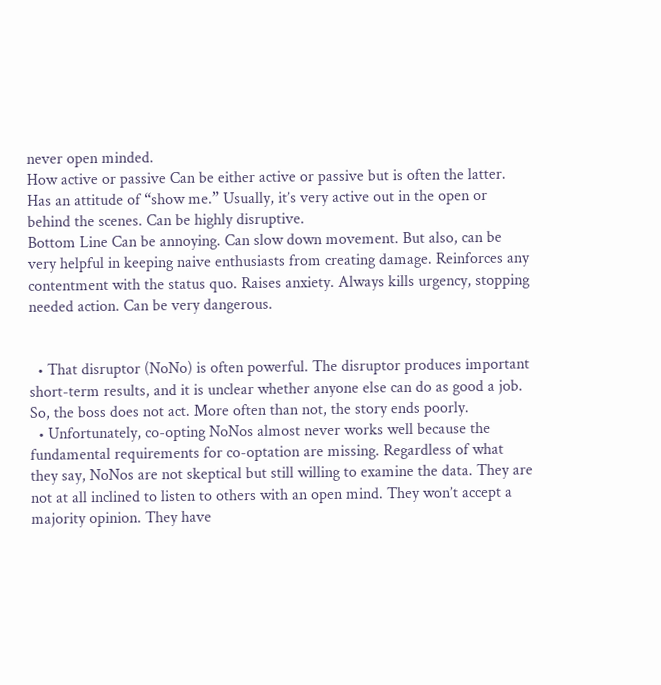never open minded.
How active or passive Can be either active or passive but is often the latter. Has an attitude of “show me.” Usually, it’s very active out in the open or behind the scenes. Can be highly disruptive.
Bottom Line Can be annoying. Can slow down movement. But also, can be very helpful in keeping naive enthusiasts from creating damage. Reinforces any contentment with the status quo. Raises anxiety. Always kills urgency, stopping needed action. Can be very dangerous.


  • That disruptor (NoNo) is often powerful. The disruptor produces important short-term results, and it is unclear whether anyone else can do as good a job. So, the boss does not act. More often than not, the story ends poorly.
  • Unfortunately, co-opting NoNos almost never works well because the fundamental requirements for co-optation are missing. Regardless of what they say, NoNos are not skeptical but still willing to examine the data. They are not at all inclined to listen to others with an open mind. They won’t accept a majority opinion. They have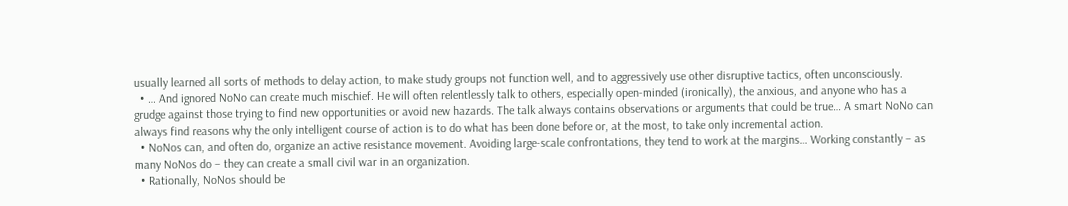usually learned all sorts of methods to delay action, to make study groups not function well, and to aggressively use other disruptive tactics, often unconsciously.
  • … And ignored NoNo can create much mischief. He will often relentlessly talk to others, especially open-minded (ironically), the anxious, and anyone who has a grudge against those trying to find new opportunities or avoid new hazards. The talk always contains observations or arguments that could be true… A smart NoNo can always find reasons why the only intelligent course of action is to do what has been done before or, at the most, to take only incremental action.
  • NoNos can, and often do, organize an active resistance movement. Avoiding large-scale confrontations, they tend to work at the margins… Working constantly – as many NoNos do – they can create a small civil war in an organization.
  • Rationally, NoNos should be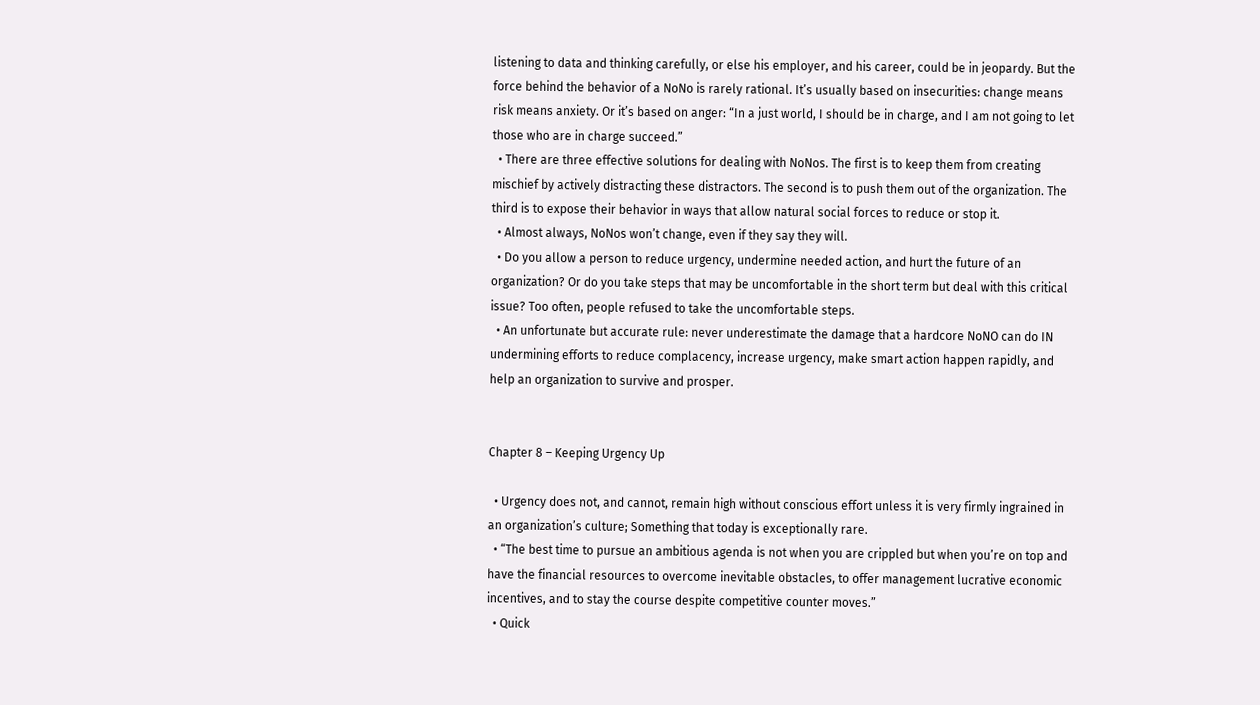listening to data and thinking carefully, or else his employer, and his career, could be in jeopardy. But the force behind the behavior of a NoNo is rarely rational. It’s usually based on insecurities: change means risk means anxiety. Or it’s based on anger: “In a just world, I should be in charge, and I am not going to let those who are in charge succeed.”
  • There are three effective solutions for dealing with NoNos. The first is to keep them from creating mischief by actively distracting these distractors. The second is to push them out of the organization. The third is to expose their behavior in ways that allow natural social forces to reduce or stop it.
  • Almost always, NoNos won’t change, even if they say they will.
  • Do you allow a person to reduce urgency, undermine needed action, and hurt the future of an organization? Or do you take steps that may be uncomfortable in the short term but deal with this critical issue? Too often, people refused to take the uncomfortable steps.
  • An unfortunate but accurate rule: never underestimate the damage that a hardcore NoNO can do IN undermining efforts to reduce complacency, increase urgency, make smart action happen rapidly, and help an organization to survive and prosper.


Chapter 8 – Keeping Urgency Up

  • Urgency does not, and cannot, remain high without conscious effort unless it is very firmly ingrained in an organization’s culture; Something that today is exceptionally rare.
  • “The best time to pursue an ambitious agenda is not when you are crippled but when you’re on top and have the financial resources to overcome inevitable obstacles, to offer management lucrative economic incentives, and to stay the course despite competitive counter moves.”
  • Quick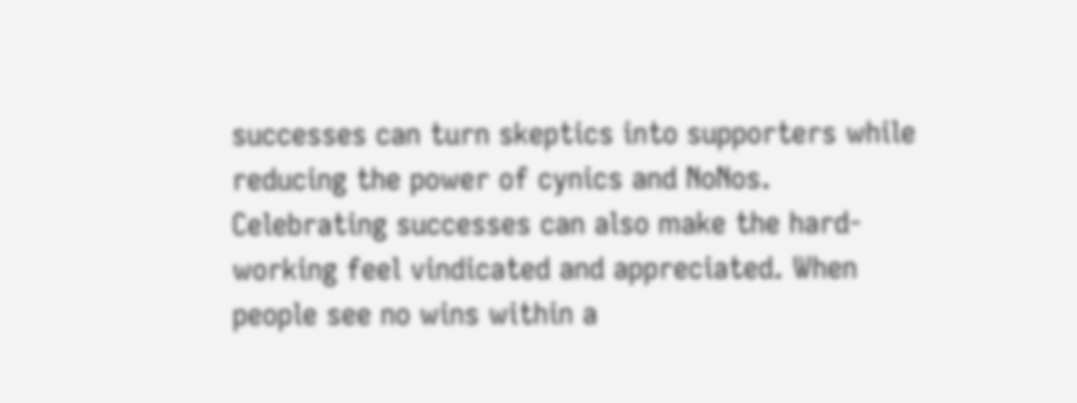successes can turn skeptics into supporters while reducing the power of cynics and NoNos. Celebrating successes can also make the hard-working feel vindicated and appreciated. When people see no wins within a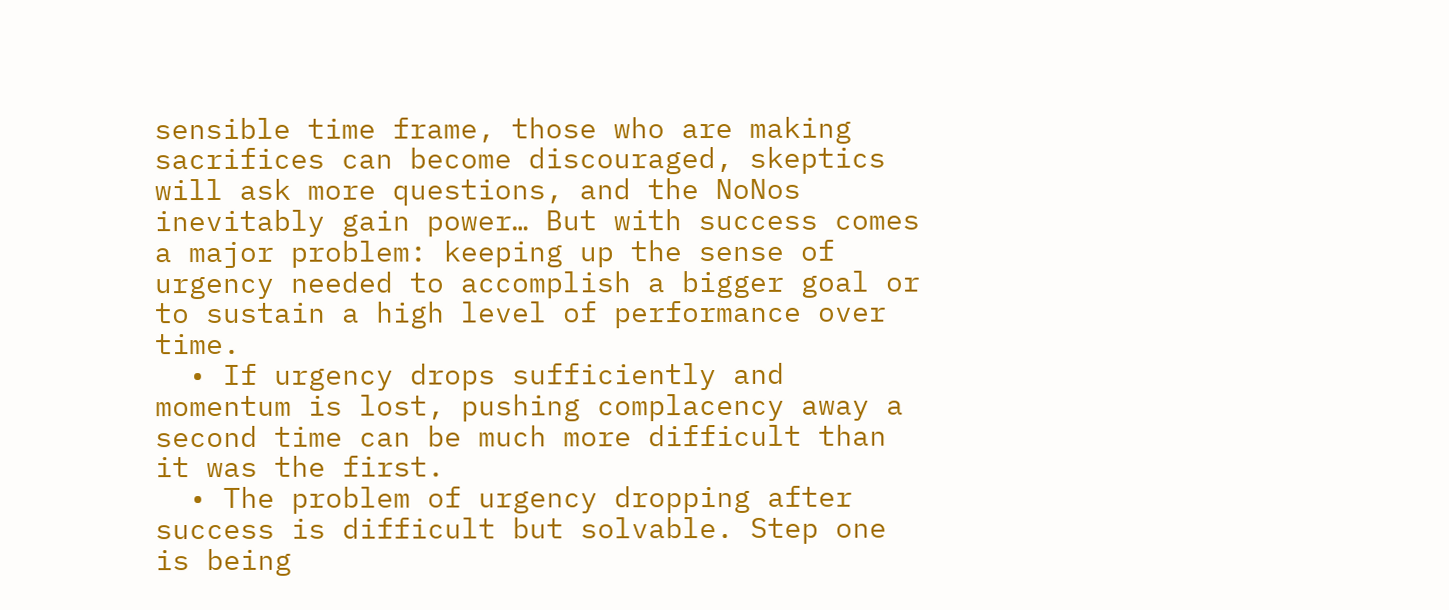sensible time frame, those who are making sacrifices can become discouraged, skeptics will ask more questions, and the NoNos inevitably gain power… But with success comes a major problem: keeping up the sense of urgency needed to accomplish a bigger goal or to sustain a high level of performance over time.
  • If urgency drops sufficiently and momentum is lost, pushing complacency away a second time can be much more difficult than it was the first.
  • The problem of urgency dropping after success is difficult but solvable. Step one is being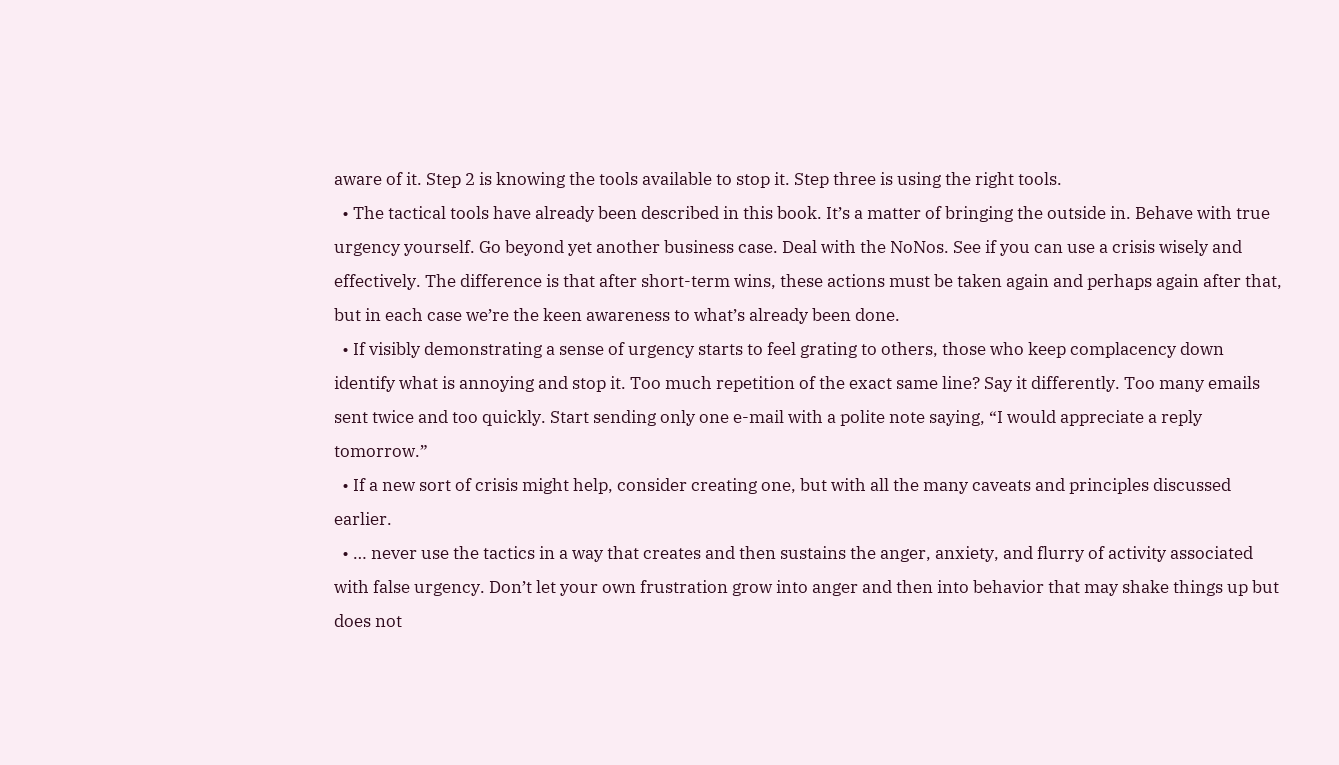aware of it. Step 2 is knowing the tools available to stop it. Step three is using the right tools.
  • The tactical tools have already been described in this book. It’s a matter of bringing the outside in. Behave with true urgency yourself. Go beyond yet another business case. Deal with the NoNos. See if you can use a crisis wisely and effectively. The difference is that after short-term wins, these actions must be taken again and perhaps again after that, but in each case we’re the keen awareness to what’s already been done.
  • If visibly demonstrating a sense of urgency starts to feel grating to others, those who keep complacency down identify what is annoying and stop it. Too much repetition of the exact same line? Say it differently. Too many emails sent twice and too quickly. Start sending only one e-mail with a polite note saying, “I would appreciate a reply tomorrow.”
  • If a new sort of crisis might help, consider creating one, but with all the many caveats and principles discussed earlier.
  • … never use the tactics in a way that creates and then sustains the anger, anxiety, and flurry of activity associated with false urgency. Don’t let your own frustration grow into anger and then into behavior that may shake things up but does not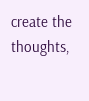create the thoughts,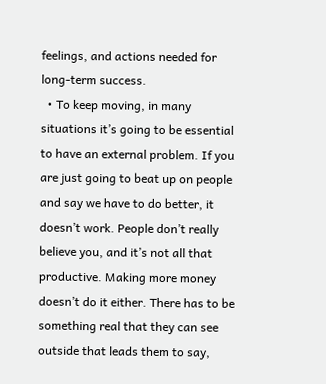feelings, and actions needed for long-term success.
  • To keep moving, in many situations it’s going to be essential to have an external problem. If you are just going to beat up on people and say we have to do better, it doesn’t work. People don’t really believe you, and it’s not all that productive. Making more money doesn’t do it either. There has to be something real that they can see outside that leads them to say,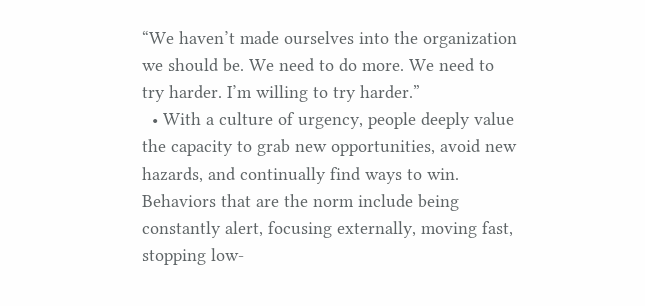“We haven’t made ourselves into the organization we should be. We need to do more. We need to try harder. I’m willing to try harder.”
  • With a culture of urgency, people deeply value the capacity to grab new opportunities, avoid new hazards, and continually find ways to win. Behaviors that are the norm include being constantly alert, focusing externally, moving fast, stopping low-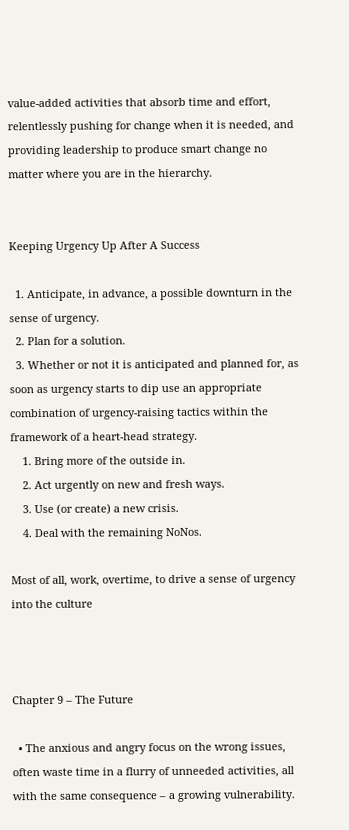value-added activities that absorb time and effort, relentlessly pushing for change when it is needed, and providing leadership to produce smart change no matter where you are in the hierarchy.


Keeping Urgency Up After A Success

  1. Anticipate, in advance, a possible downturn in the sense of urgency.
  2. Plan for a solution.
  3. Whether or not it is anticipated and planned for, as soon as urgency starts to dip use an appropriate combination of urgency-raising tactics within the framework of a heart-head strategy.
    1. Bring more of the outside in.
    2. Act urgently on new and fresh ways.
    3. Use (or create) a new crisis.
    4. Deal with the remaining NoNos.

Most of all, work, overtime, to drive a sense of urgency into the culture



Chapter 9 – The Future

  • The anxious and angry focus on the wrong issues, often waste time in a flurry of unneeded activities, all with the same consequence – a growing vulnerability.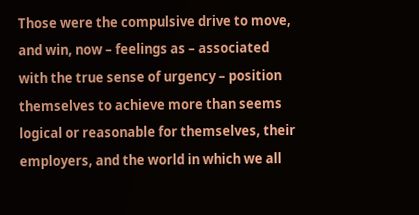Those were the compulsive drive to move, and win, now – feelings as – associated with the true sense of urgency – position themselves to achieve more than seems logical or reasonable for themselves, their employers, and the world in which we all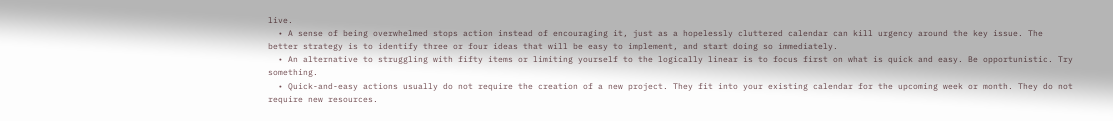live.
  • A sense of being overwhelmed stops action instead of encouraging it, just as a hopelessly cluttered calendar can kill urgency around the key issue. The better strategy is to identify three or four ideas that will be easy to implement, and start doing so immediately.
  • An alternative to struggling with fifty items or limiting yourself to the logically linear is to focus first on what is quick and easy. Be opportunistic. Try something.
  • Quick-and-easy actions usually do not require the creation of a new project. They fit into your existing calendar for the upcoming week or month. They do not require new resources.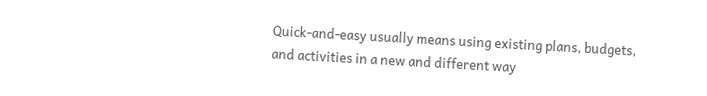Quick-and-easy usually means using existing plans, budgets, and activities in a new and different way